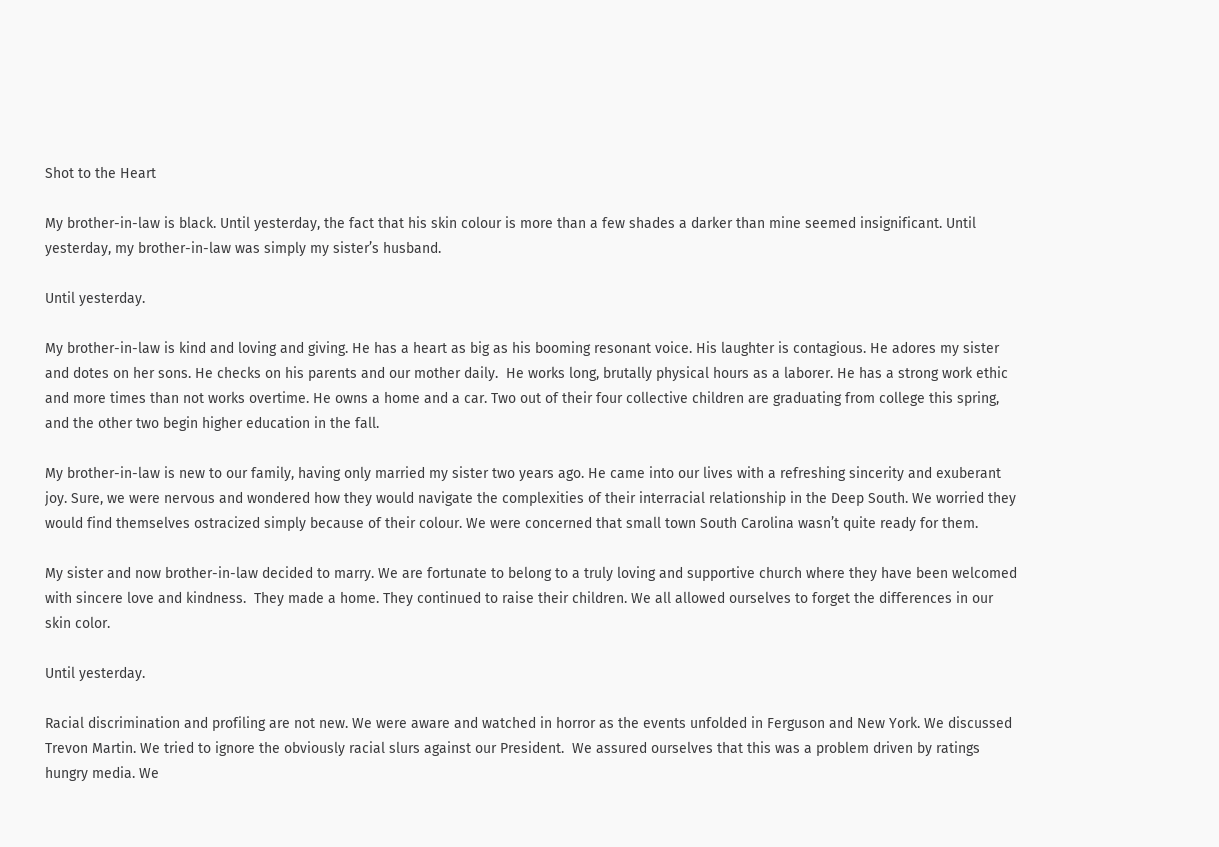Shot to the Heart

My brother-in-law is black. Until yesterday, the fact that his skin colour is more than a few shades a darker than mine seemed insignificant. Until yesterday, my brother-in-law was simply my sister’s husband.

Until yesterday.

My brother-in-law is kind and loving and giving. He has a heart as big as his booming resonant voice. His laughter is contagious. He adores my sister and dotes on her sons. He checks on his parents and our mother daily.  He works long, brutally physical hours as a laborer. He has a strong work ethic and more times than not works overtime. He owns a home and a car. Two out of their four collective children are graduating from college this spring, and the other two begin higher education in the fall.

My brother-in-law is new to our family, having only married my sister two years ago. He came into our lives with a refreshing sincerity and exuberant joy. Sure, we were nervous and wondered how they would navigate the complexities of their interracial relationship in the Deep South. We worried they would find themselves ostracized simply because of their colour. We were concerned that small town South Carolina wasn’t quite ready for them.

My sister and now brother-in-law decided to marry. We are fortunate to belong to a truly loving and supportive church where they have been welcomed with sincere love and kindness.  They made a home. They continued to raise their children. We all allowed ourselves to forget the differences in our skin color.

Until yesterday.

Racial discrimination and profiling are not new. We were aware and watched in horror as the events unfolded in Ferguson and New York. We discussed Trevon Martin. We tried to ignore the obviously racial slurs against our President.  We assured ourselves that this was a problem driven by ratings hungry media. We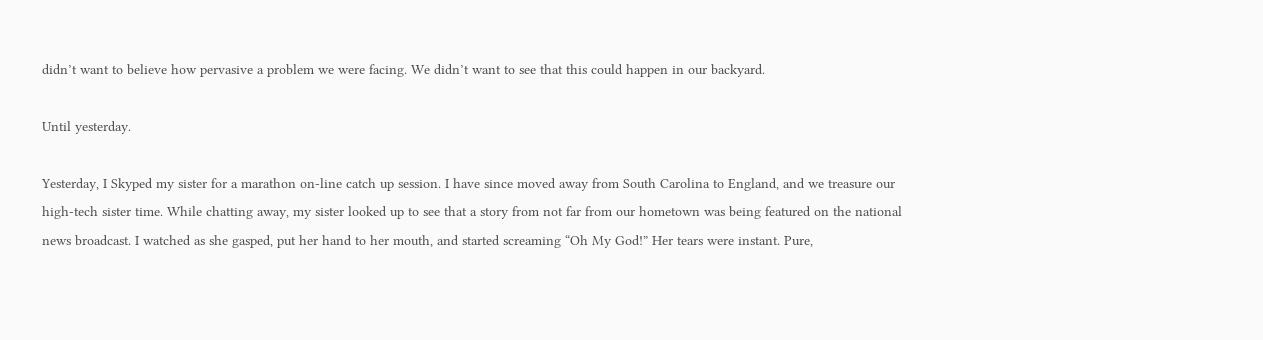didn’t want to believe how pervasive a problem we were facing. We didn’t want to see that this could happen in our backyard.

Until yesterday.

Yesterday, I Skyped my sister for a marathon on-line catch up session. I have since moved away from South Carolina to England, and we treasure our high-tech sister time. While chatting away, my sister looked up to see that a story from not far from our hometown was being featured on the national news broadcast. I watched as she gasped, put her hand to her mouth, and started screaming “Oh My God!” Her tears were instant. Pure,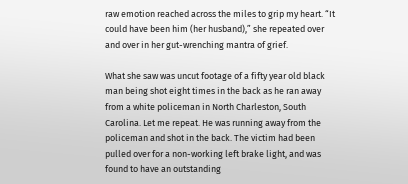raw emotion reached across the miles to grip my heart. “It could have been him (her husband),” she repeated over and over in her gut-wrenching mantra of grief.

What she saw was uncut footage of a fifty year old black man being shot eight times in the back as he ran away from a white policeman in North Charleston, South Carolina. Let me repeat. He was running away from the policeman and shot in the back. The victim had been pulled over for a non-working left brake light, and was found to have an outstanding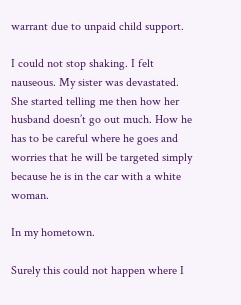warrant due to unpaid child support.

I could not stop shaking. I felt nauseous. My sister was devastated. She started telling me then how her husband doesn’t go out much. How he has to be careful where he goes and worries that he will be targeted simply because he is in the car with a white woman.

In my hometown.

Surely this could not happen where I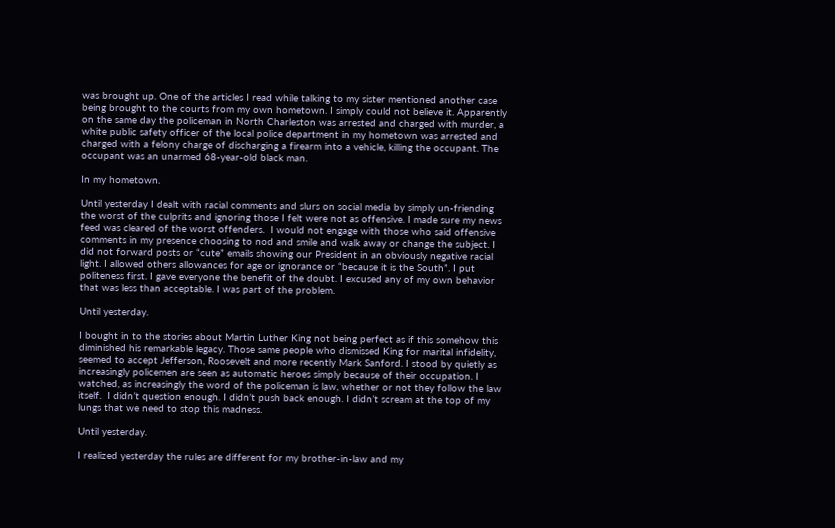was brought up. One of the articles I read while talking to my sister mentioned another case being brought to the courts from my own hometown. I simply could not believe it. Apparently on the same day the policeman in North Charleston was arrested and charged with murder, a white public safety officer of the local police department in my hometown was arrested and charged with a felony charge of discharging a firearm into a vehicle, killing the occupant. The occupant was an unarmed 68-year-old black man.

In my hometown.

Until yesterday I dealt with racial comments and slurs on social media by simply un-friending the worst of the culprits and ignoring those I felt were not as offensive. I made sure my news feed was cleared of the worst offenders.  I would not engage with those who said offensive comments in my presence choosing to nod and smile and walk away or change the subject. I did not forward posts or “cute” emails showing our President in an obviously negative racial light. I allowed others allowances for age or ignorance or “because it is the South”. I put politeness first. I gave everyone the benefit of the doubt. I excused any of my own behavior that was less than acceptable. I was part of the problem.

Until yesterday.

I bought in to the stories about Martin Luther King not being perfect as if this somehow this diminished his remarkable legacy. Those same people who dismissed King for marital infidelity, seemed to accept Jefferson, Roosevelt and more recently Mark Sanford. I stood by quietly as increasingly policemen are seen as automatic heroes simply because of their occupation. I watched, as increasingly the word of the policeman is law, whether or not they follow the law itself.  I didn’t question enough. I didn’t push back enough. I didn’t scream at the top of my lungs that we need to stop this madness.

Until yesterday.

I realized yesterday the rules are different for my brother-in-law and my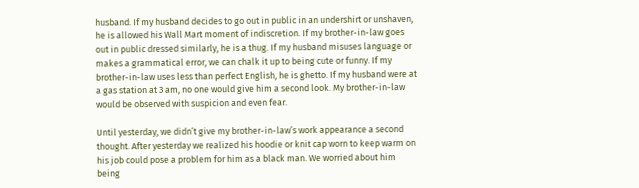husband. If my husband decides to go out in public in an undershirt or unshaven, he is allowed his Wall Mart moment of indiscretion. If my brother-in-law goes out in public dressed similarly, he is a thug. If my husband misuses language or makes a grammatical error, we can chalk it up to being cute or funny. If my brother-in-law uses less than perfect English, he is ghetto. If my husband were at a gas station at 3 am, no one would give him a second look. My brother-in-law would be observed with suspicion and even fear.

Until yesterday, we didn’t give my brother-in-law’s work appearance a second thought. After yesterday we realized his hoodie or knit cap worn to keep warm on his job could pose a problem for him as a black man. We worried about him being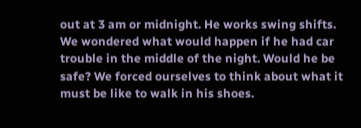out at 3 am or midnight. He works swing shifts. We wondered what would happen if he had car trouble in the middle of the night. Would he be safe? We forced ourselves to think about what it must be like to walk in his shoes.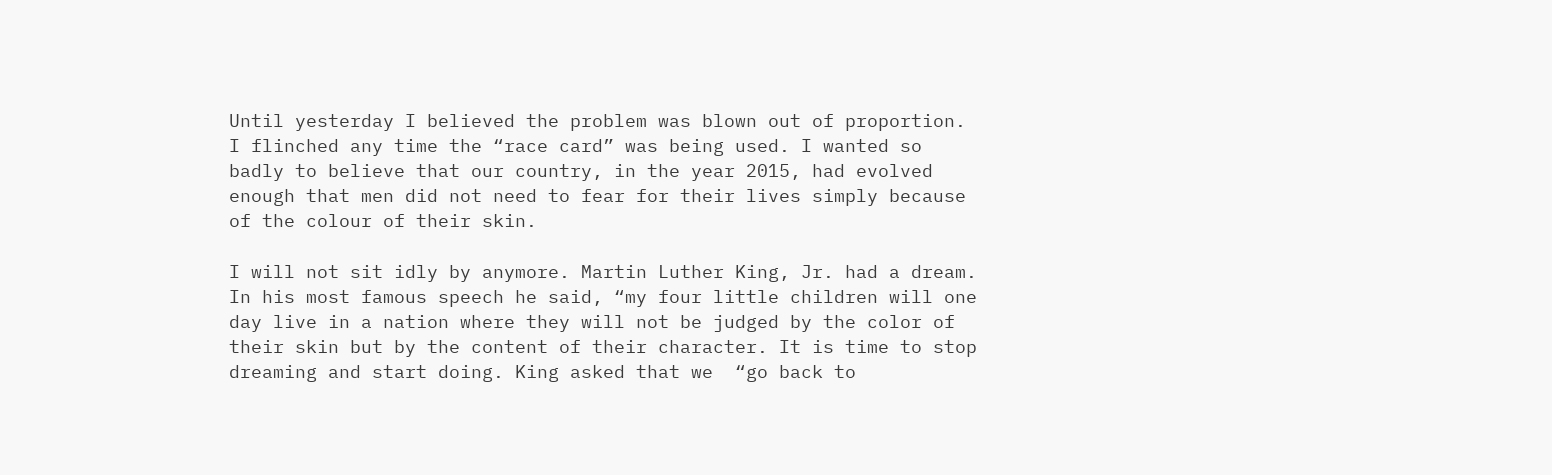Until yesterday I believed the problem was blown out of proportion. I flinched any time the “race card” was being used. I wanted so badly to believe that our country, in the year 2015, had evolved enough that men did not need to fear for their lives simply because of the colour of their skin.

I will not sit idly by anymore. Martin Luther King, Jr. had a dream. In his most famous speech he said, “my four little children will one day live in a nation where they will not be judged by the color of their skin but by the content of their character. It is time to stop dreaming and start doing. King asked that we  “go back to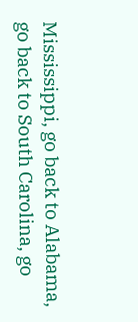Mississippi, go back to Alabama, go back to South Carolina, go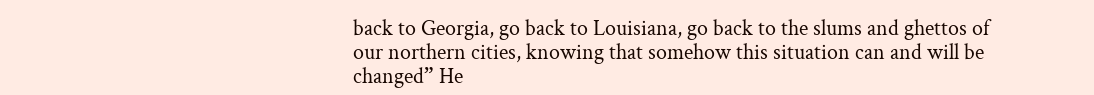back to Georgia, go back to Louisiana, go back to the slums and ghettos of our northern cities, knowing that somehow this situation can and will be changed” He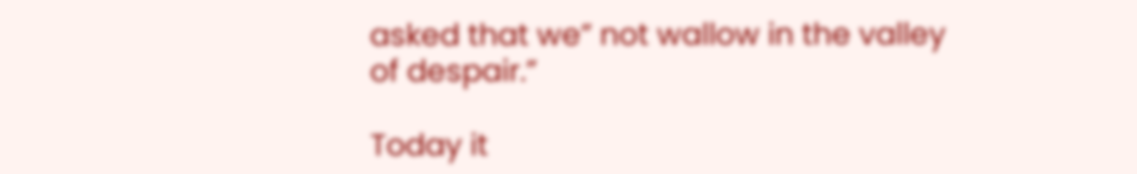asked that we” not wallow in the valley of despair.”

Today it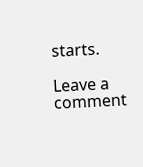starts.

Leave a comment